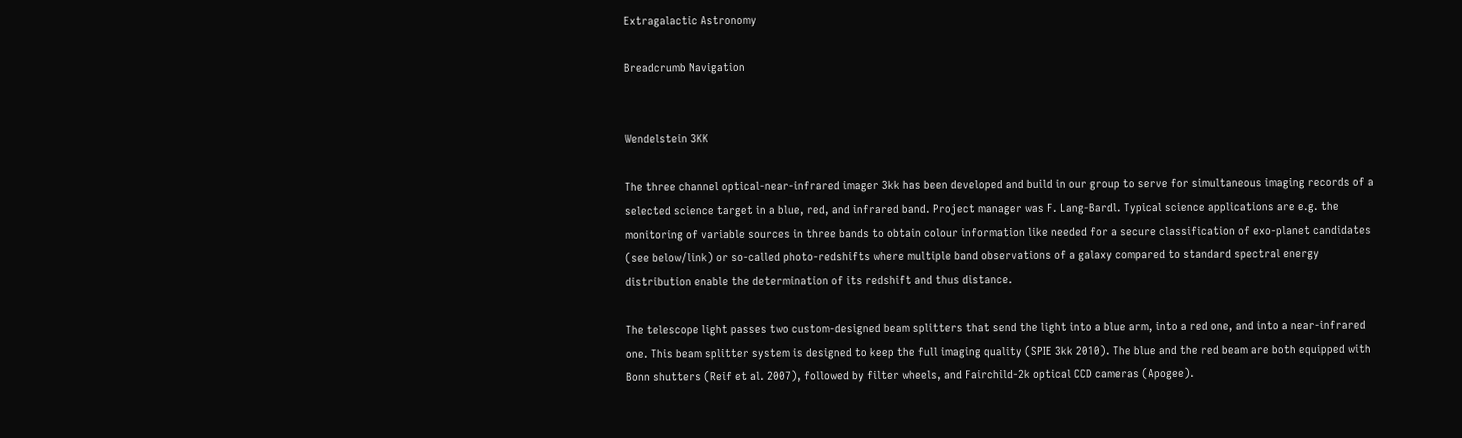Extragalactic Astronomy

Breadcrumb Navigation


Wendelstein 3KK

The three channel optical-near-infrared imager 3kk has been developed and build in our group to serve for simultaneous imaging records of a selected science target in a blue, red, and infrared band. Project manager was F. Lang-Bardl. Typical science applications are e.g. the monitoring of variable sources in three bands to obtain colour information like needed for a secure classification of exo-planet candidates (see below/link) or so-called photo-redshifts where multiple band observations of a galaxy compared to standard spectral energy distribution enable the determination of its redshift and thus distance.

The telescope light passes two custom-designed beam splitters that send the light into a blue arm, into a red one, and into a near-infrared one. This beam splitter system is designed to keep the full imaging quality (SPIE 3kk 2010). The blue and the red beam are both equipped with Bonn shutters (Reif et al. 2007), followed by filter wheels, and Fairchild-2k optical CCD cameras (Apogee).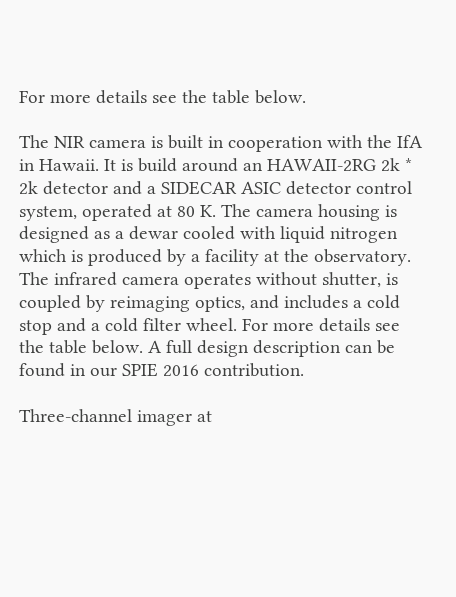For more details see the table below.

The NIR camera is built in cooperation with the IfA in Hawaii. It is build around an HAWAII-2RG 2k * 2k detector and a SIDECAR ASIC detector control system, operated at 80 K. The camera housing is designed as a dewar cooled with liquid nitrogen which is produced by a facility at the observatory. The infrared camera operates without shutter, is coupled by reimaging optics, and includes a cold stop and a cold filter wheel. For more details see the table below. A full design description can be found in our SPIE 2016 contribution.

Three-channel imager at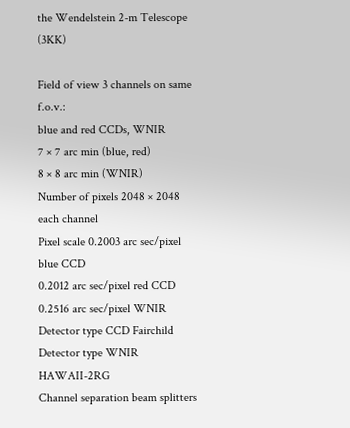the Wendelstein 2-m Telescope (3KK)

Field of view 3 channels on same f.o.v.:
blue and red CCDs, WNIR
7 × 7 arc min (blue, red)
8 × 8 arc min (WNIR)
Number of pixels 2048 × 2048 each channel
Pixel scale 0.2003 arc sec/pixel blue CCD
0.2012 arc sec/pixel red CCD
0.2516 arc sec/pixel WNIR
Detector type CCD Fairchild
Detector type WNIR HAWAII-2RG
Channel separation beam splitters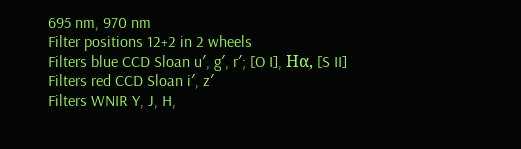695 nm, 970 nm
Filter positions 12+2 in 2 wheels
Filters blue CCD Sloan u′, g′, r′; [O I], Hα, [S II]
Filters red CCD Sloan i′, z′
Filters WNIR Y, J, H,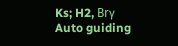Ks; H2, Brγ
Auto guiding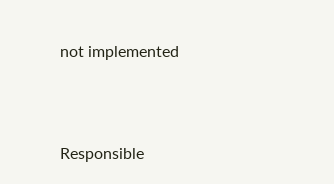not implemented



Responsible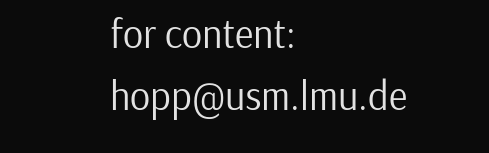for content: hopp@usm.lmu.de